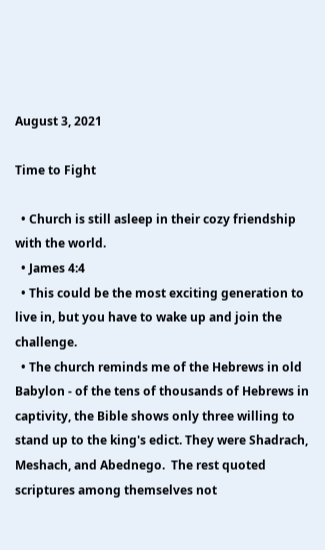August 3, 2021

Time to Fight

  • Church is still asleep in their cozy friendship with the world.
  • James 4:4
  • This could be the most exciting generation to live in, but you have to wake up and join the challenge.
  • The church reminds me of the Hebrews in old Babylon - of the tens of thousands of Hebrews in captivity, the Bible shows only three willing to stand up to the king's edict. They were Shadrach, Meshach, and Abednego.  The rest quoted scriptures among themselves not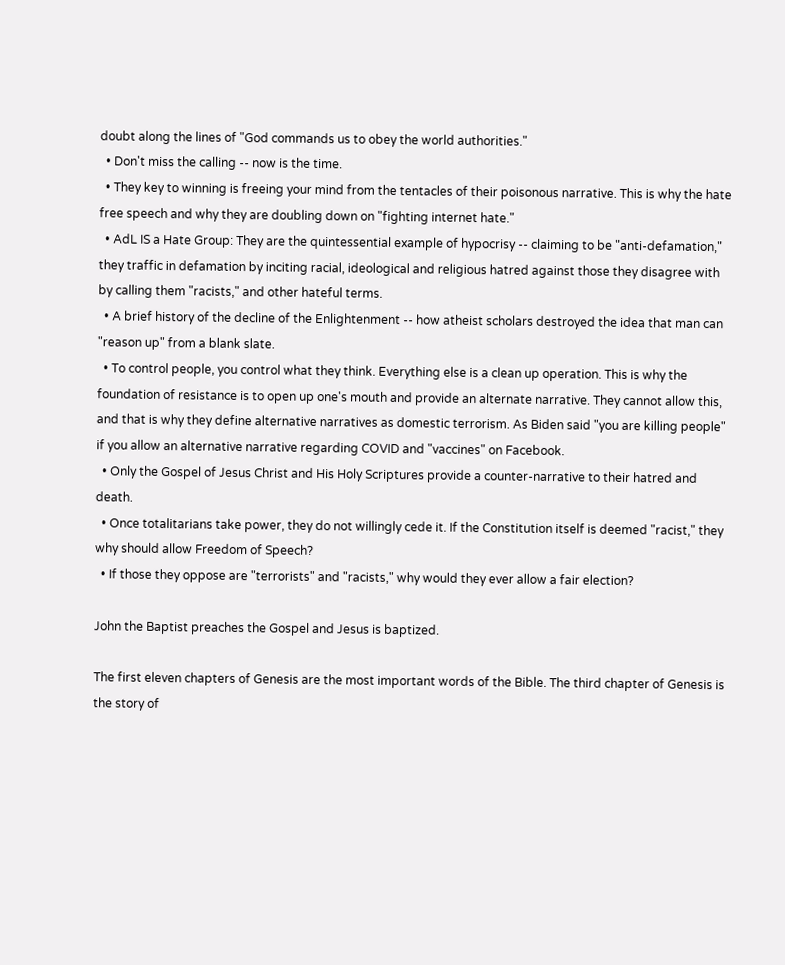doubt along the lines of "God commands us to obey the world authorities."
  • Don't miss the calling -- now is the time.
  • They key to winning is freeing your mind from the tentacles of their poisonous narrative. This is why the hate free speech and why they are doubling down on "fighting internet hate."
  • AdL IS a Hate Group: They are the quintessential example of hypocrisy -- claiming to be "anti-defamation," they traffic in defamation by inciting racial, ideological and religious hatred against those they disagree with by calling them "racists," and other hateful terms.
  • A brief history of the decline of the Enlightenment -- how atheist scholars destroyed the idea that man can "reason up" from a blank slate.
  • To control people, you control what they think. Everything else is a clean up operation. This is why the foundation of resistance is to open up one's mouth and provide an alternate narrative. They cannot allow this, and that is why they define alternative narratives as domestic terrorism. As Biden said "you are killing people" if you allow an alternative narrative regarding COVID and "vaccines" on Facebook.
  • Only the Gospel of Jesus Christ and His Holy Scriptures provide a counter-narrative to their hatred and death.
  • Once totalitarians take power, they do not willingly cede it. If the Constitution itself is deemed "racist," they why should allow Freedom of Speech?
  • If those they oppose are "terrorists" and "racists," why would they ever allow a fair election?

John the Baptist preaches the Gospel and Jesus is baptized.

The first eleven chapters of Genesis are the most important words of the Bible. The third chapter of Genesis is the story of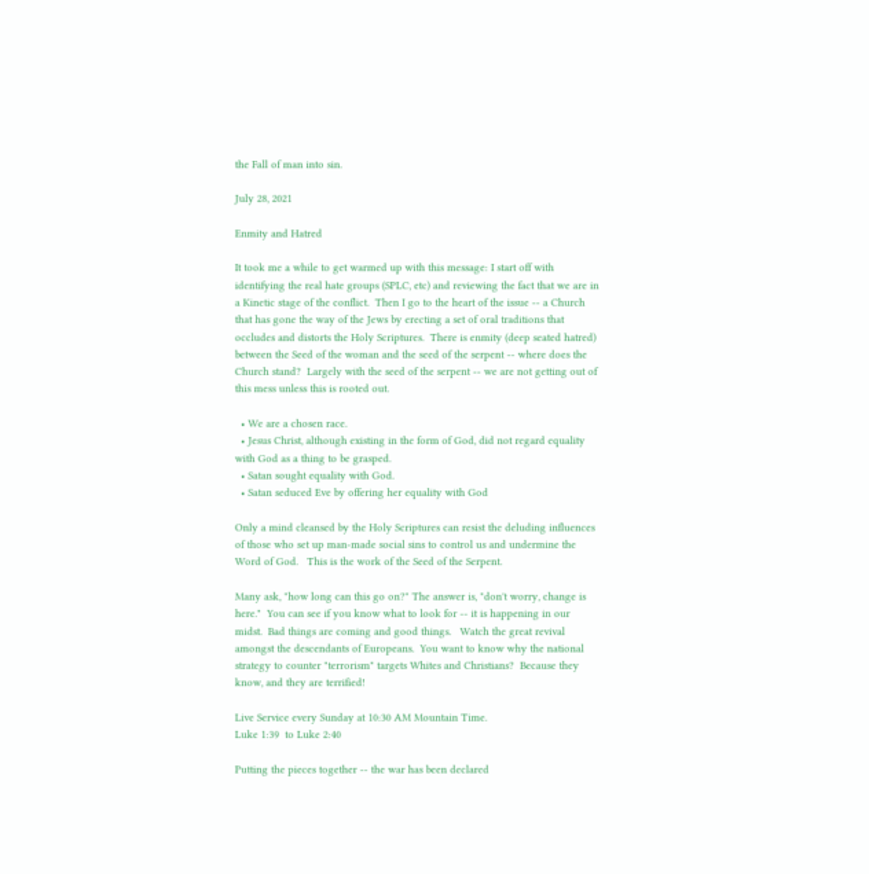the Fall of man into sin.

July 28, 2021

Enmity and Hatred

It took me a while to get warmed up with this message: I start off with identifying the real hate groups (SPLC, etc) and reviewing the fact that we are in a Kinetic stage of the conflict.  Then I go to the heart of the issue -- a Church that has gone the way of the Jews by erecting a set of oral traditions that occludes and distorts the Holy Scriptures.  There is enmity (deep seated hatred) between the Seed of the woman and the seed of the serpent -- where does the Church stand?  Largely with the seed of the serpent -- we are not getting out of this mess unless this is rooted out.

  • We are a chosen race.
  • Jesus Christ, although existing in the form of God, did not regard equality with God as a thing to be grasped.
  • Satan sought equality with God.
  • Satan seduced Eve by offering her equality with God

Only a mind cleansed by the Holy Scriptures can resist the deluding influences of those who set up man-made social sins to control us and undermine the Word of God.   This is the work of the Seed of the Serpent.

Many ask, "how long can this go on?" The answer is, "don't worry, change is here."  You can see if you know what to look for -- it is happening in our midst.  Bad things are coming and good things.   Watch the great revival amongst the descendants of Europeans.  You want to know why the national strategy to counter "terrorism" targets Whites and Christians?  Because they know, and they are terrified!

Live Service every Sunday at 10:30 AM Mountain Time.
Luke 1:39  to Luke 2:40

Putting the pieces together -- the war has been declared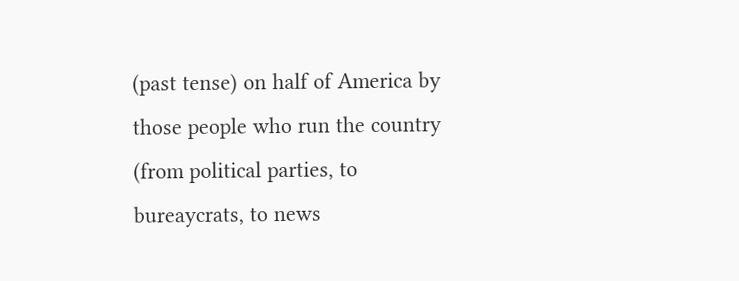(past tense) on half of America by those people who run the country (from political parties, to bureaycrats, to news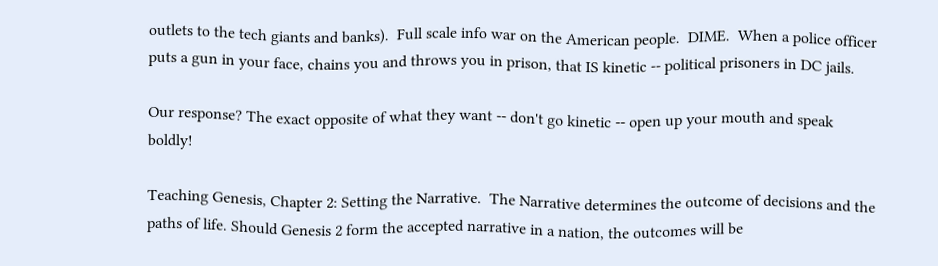outlets to the tech giants and banks).  Full scale info war on the American people.  DIME.  When a police officer puts a gun in your face, chains you and throws you in prison, that IS kinetic -- political prisoners in DC jails.

Our response? The exact opposite of what they want -- don't go kinetic -- open up your mouth and speak boldly!

Teaching Genesis, Chapter 2: Setting the Narrative.  The Narrative determines the outcome of decisions and the paths of life. Should Genesis 2 form the accepted narrative in a nation, the outcomes will be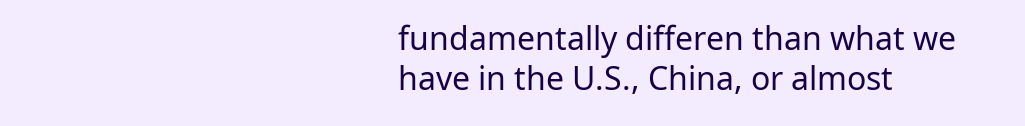fundamentally differen than what we have in the U.S., China, or almost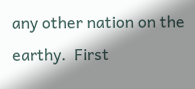any other nation on the earthy.  First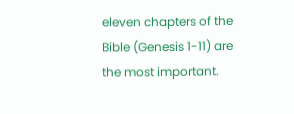eleven chapters of the Bible (Genesis 1-11) are the most important.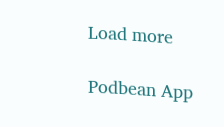Load more

Podbean App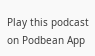Play this podcast on Podbean App